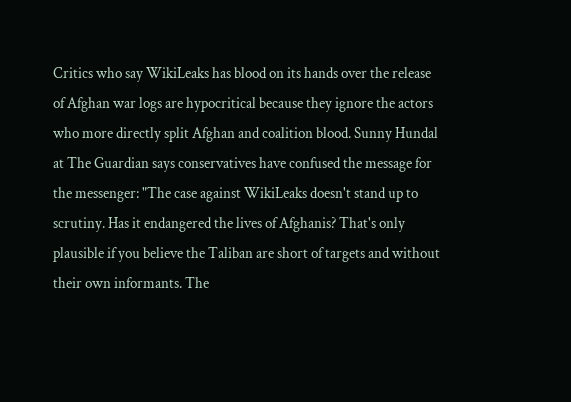Critics who say WikiLeaks has blood on its hands over the release of Afghan war logs are hypocritical because they ignore the actors who more directly split Afghan and coalition blood. Sunny Hundal at The Guardian says conservatives have confused the message for the messenger: "The case against WikiLeaks doesn't stand up to scrutiny. Has it endangered the lives of Afghanis? That's only plausible if you believe the Taliban are short of targets and without their own informants. The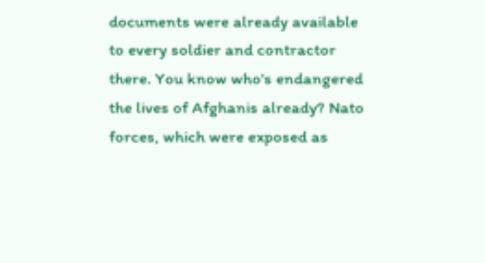documents were already available to every soldier and contractor there. You know who's endangered the lives of Afghanis already? Nato forces, which were exposed as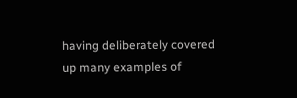having deliberately covered up many examples of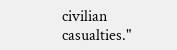civilian casualties."